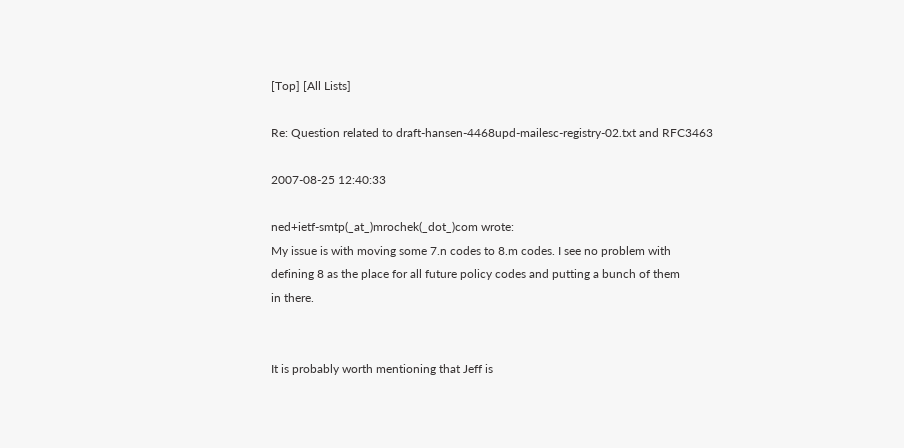[Top] [All Lists]

Re: Question related to draft-hansen-4468upd-mailesc-registry-02.txt and RFC3463

2007-08-25 12:40:33

ned+ietf-smtp(_at_)mrochek(_dot_)com wrote:
My issue is with moving some 7.n codes to 8.m codes. I see no problem with
defining 8 as the place for all future policy codes and putting a bunch of them
in there.


It is probably worth mentioning that Jeff is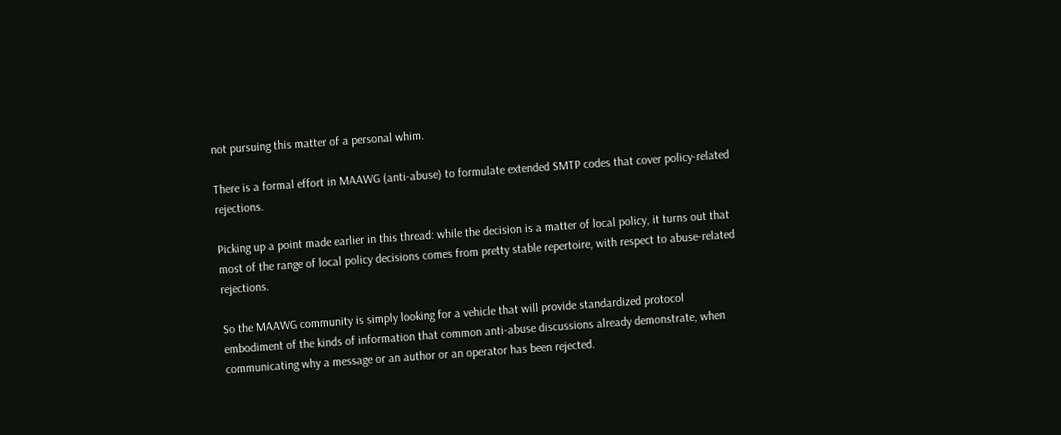not pursuing this matter of a personal whim.

There is a formal effort in MAAWG (anti-abuse) to formulate extended SMTP codes that cover policy-related rejections.

Picking up a point made earlier in this thread: while the decision is a matter of local policy, it turns out that most of the range of local policy decisions comes from pretty stable repertoire, with respect to abuse-related rejections.

So the MAAWG community is simply looking for a vehicle that will provide standardized protocol embodiment of the kinds of information that common anti-abuse discussions already demonstrate, when communicating why a message or an author or an operator has been rejected.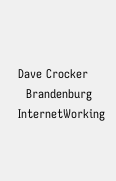Dave Crocker
  Brandenburg InternetWorking